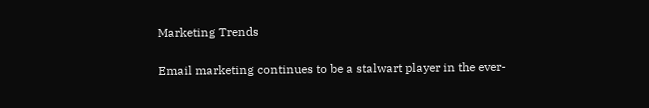Marketing Trends

Email marketing continues to be a stalwart player in the ever-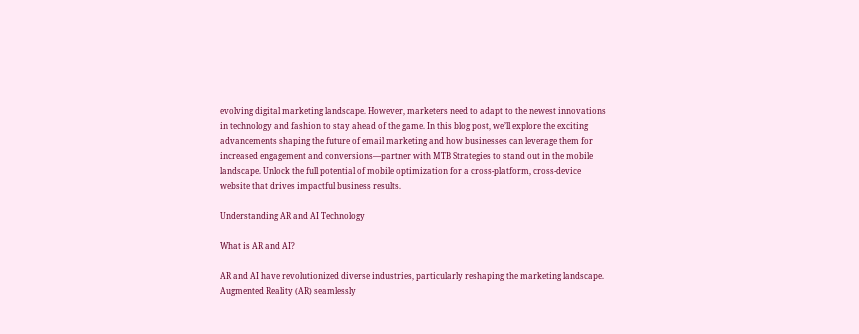evolving digital marketing landscape. However, marketers need to adapt to the newest innovations in technology and fashion to stay ahead of the game. In this blog post, we’ll explore the exciting advancements shaping the future of email marketing and how businesses can leverage them for increased engagement and conversions—partner with MTB Strategies to stand out in the mobile landscape. Unlock the full potential of mobile optimization for a cross-platform, cross-device website that drives impactful business results.

Understanding AR and AI Technology

What is AR and AI?

AR and AI have revolutionized diverse industries, particularly reshaping the marketing landscape. Augmented Reality (AR) seamlessly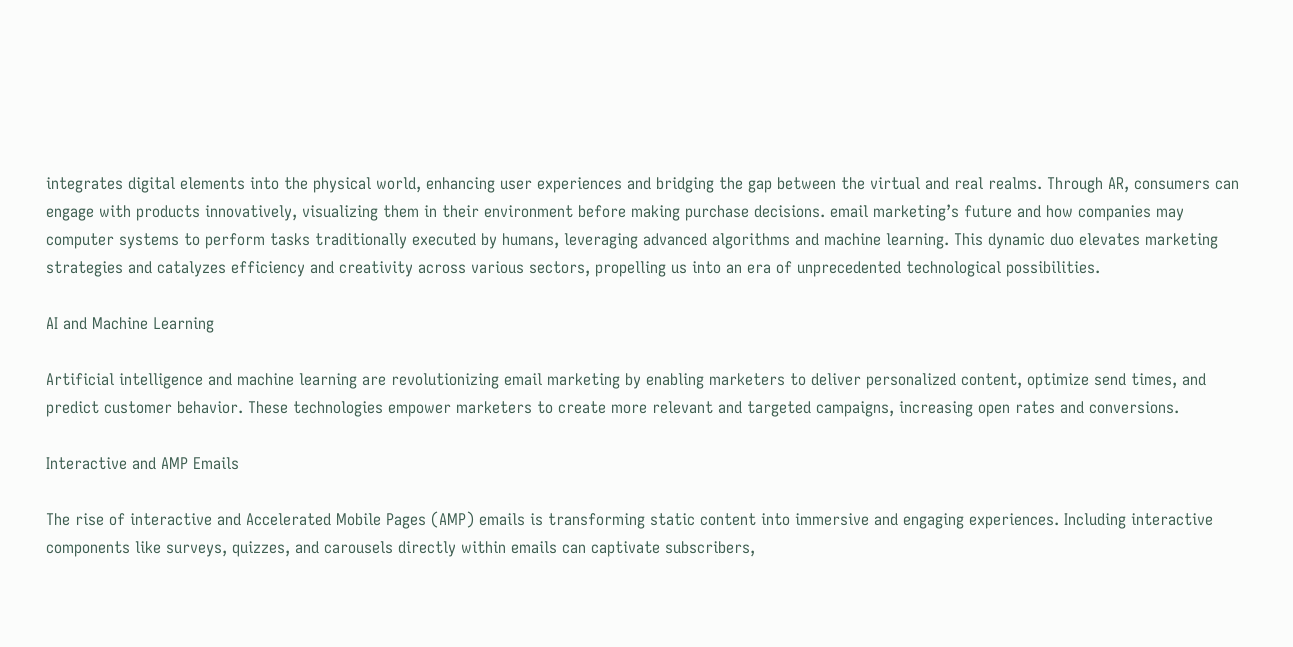integrates digital elements into the physical world, enhancing user experiences and bridging the gap between the virtual and real realms. Through AR, consumers can engage with products innovatively, visualizing them in their environment before making purchase decisions. email marketing’s future and how companies may computer systems to perform tasks traditionally executed by humans, leveraging advanced algorithms and machine learning. This dynamic duo elevates marketing strategies and catalyzes efficiency and creativity across various sectors, propelling us into an era of unprecedented technological possibilities.

AI and Machine Learning

Artificial intelligence and machine learning are revolutionizing email marketing by enabling marketers to deliver personalized content, optimize send times, and predict customer behavior. These technologies empower marketers to create more relevant and targeted campaigns, increasing open rates and conversions.

Interactive and AMP Emails

The rise of interactive and Accelerated Mobile Pages (AMP) emails is transforming static content into immersive and engaging experiences. Including interactive components like surveys, quizzes, and carousels directly within emails can captivate subscribers,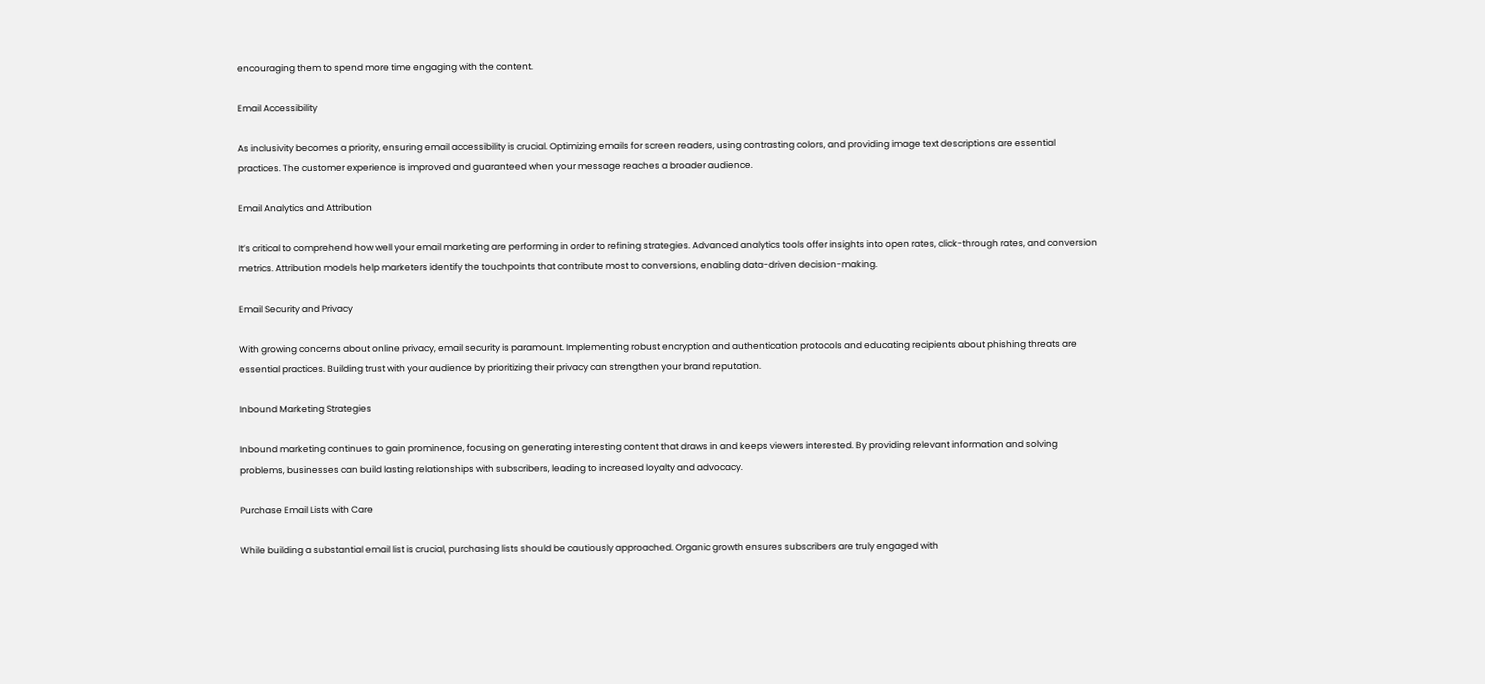encouraging them to spend more time engaging with the content.

Email Accessibility

As inclusivity becomes a priority, ensuring email accessibility is crucial. Optimizing emails for screen readers, using contrasting colors, and providing image text descriptions are essential practices. The customer experience is improved and guaranteed when your message reaches a broader audience.

Email Analytics and Attribution

It’s critical to comprehend how well your email marketing are performing in order to refining strategies. Advanced analytics tools offer insights into open rates, click-through rates, and conversion metrics. Attribution models help marketers identify the touchpoints that contribute most to conversions, enabling data-driven decision-making.

Email Security and Privacy

With growing concerns about online privacy, email security is paramount. Implementing robust encryption and authentication protocols and educating recipients about phishing threats are essential practices. Building trust with your audience by prioritizing their privacy can strengthen your brand reputation.

Inbound Marketing Strategies

Inbound marketing continues to gain prominence, focusing on generating interesting content that draws in and keeps viewers interested. By providing relevant information and solving problems, businesses can build lasting relationships with subscribers, leading to increased loyalty and advocacy.

Purchase Email Lists with Care

While building a substantial email list is crucial, purchasing lists should be cautiously approached. Organic growth ensures subscribers are truly engaged with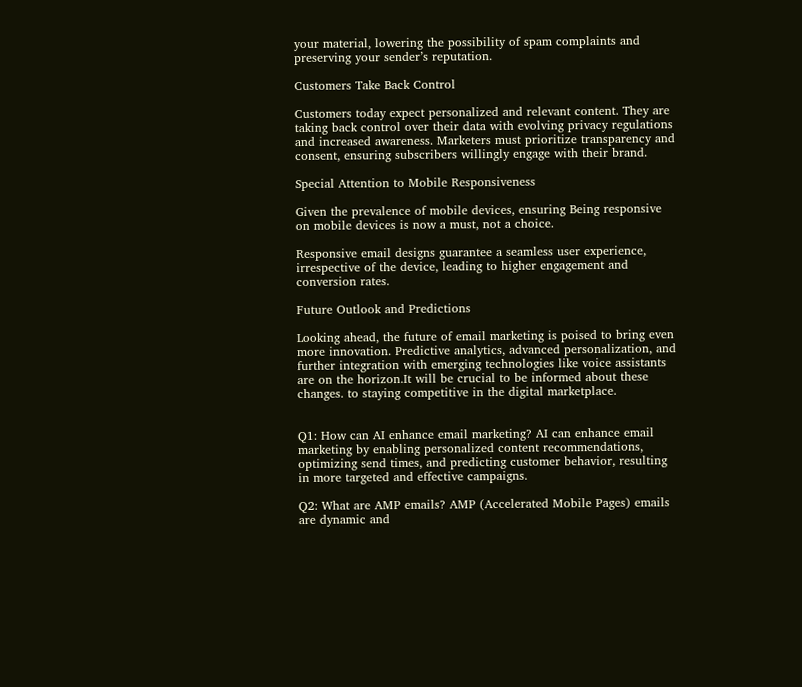your material, lowering the possibility of spam complaints and preserving your sender’s reputation.

Customers Take Back Control

Customers today expect personalized and relevant content. They are taking back control over their data with evolving privacy regulations and increased awareness. Marketers must prioritize transparency and consent, ensuring subscribers willingly engage with their brand.

Special Attention to Mobile Responsiveness

Given the prevalence of mobile devices, ensuring Being responsive on mobile devices is now a must, not a choice.

Responsive email designs guarantee a seamless user experience, irrespective of the device, leading to higher engagement and conversion rates.

Future Outlook and Predictions

Looking ahead, the future of email marketing is poised to bring even more innovation. Predictive analytics, advanced personalization, and further integration with emerging technologies like voice assistants are on the horizon.It will be crucial to be informed about these changes. to staying competitive in the digital marketplace.


Q1: How can AI enhance email marketing? AI can enhance email marketing by enabling personalized content recommendations, optimizing send times, and predicting customer behavior, resulting in more targeted and effective campaigns.

Q2: What are AMP emails? AMP (Accelerated Mobile Pages) emails are dynamic and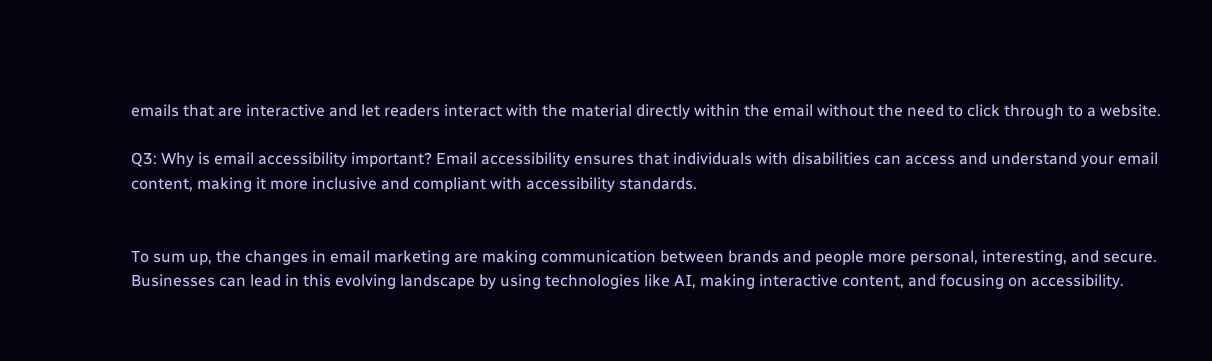emails that are interactive and let readers interact with the material directly within the email without the need to click through to a website.

Q3: Why is email accessibility important? Email accessibility ensures that individuals with disabilities can access and understand your email content, making it more inclusive and compliant with accessibility standards.


To sum up, the changes in email marketing are making communication between brands and people more personal, interesting, and secure. Businesses can lead in this evolving landscape by using technologies like AI, making interactive content, and focusing on accessibility.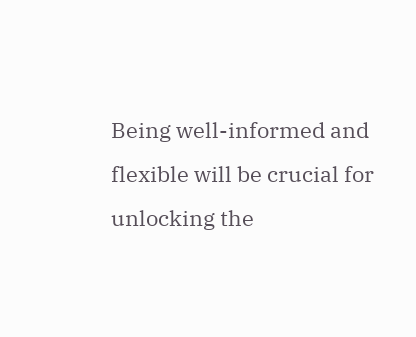Being well-informed and flexible will be crucial for unlocking the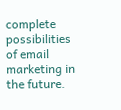complete possibilities of email marketing in the future.